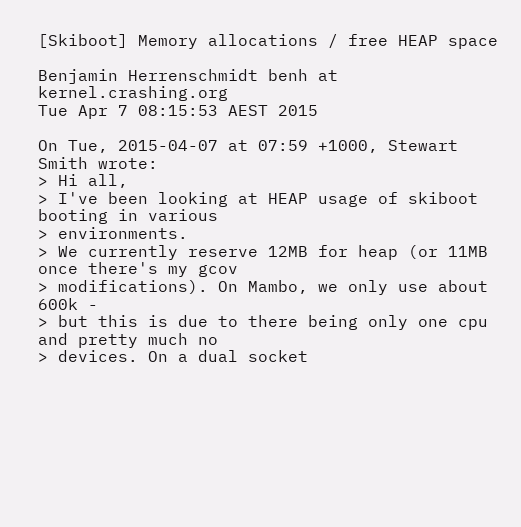[Skiboot] Memory allocations / free HEAP space

Benjamin Herrenschmidt benh at kernel.crashing.org
Tue Apr 7 08:15:53 AEST 2015

On Tue, 2015-04-07 at 07:59 +1000, Stewart Smith wrote:
> Hi all,
> I've been looking at HEAP usage of skiboot booting in various
> environments.
> We currently reserve 12MB for heap (or 11MB once there's my gcov
> modifications). On Mambo, we only use about 600k -
> but this is due to there being only one cpu and pretty much no
> devices. On a dual socket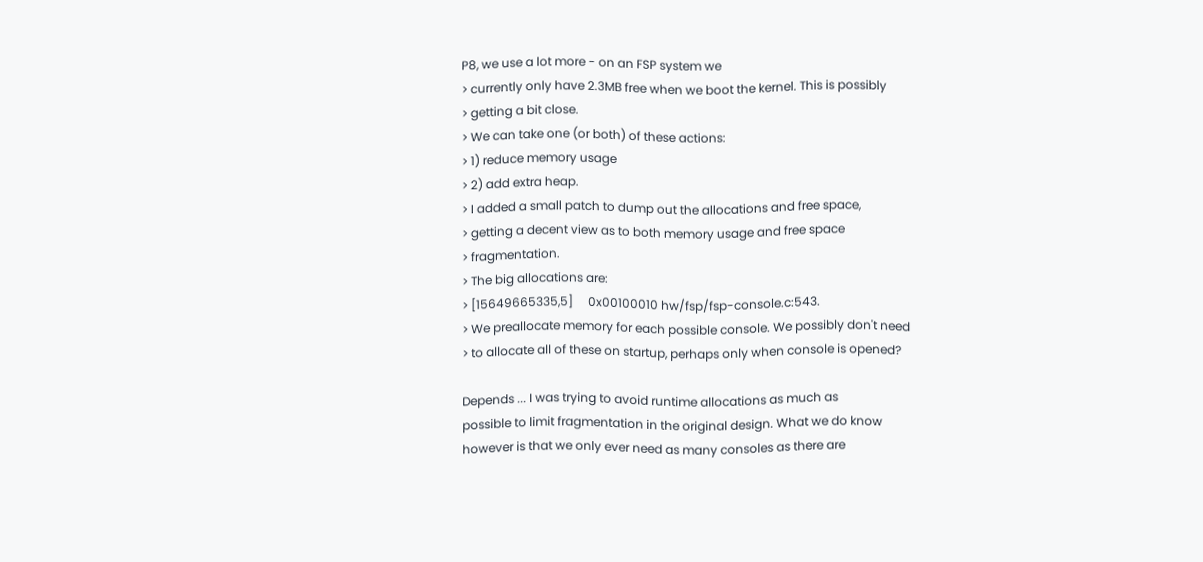P8, we use a lot more - on an FSP system we
> currently only have 2.3MB free when we boot the kernel. This is possibly
> getting a bit close.
> We can take one (or both) of these actions:
> 1) reduce memory usage
> 2) add extra heap.
> I added a small patch to dump out the allocations and free space,
> getting a decent view as to both memory usage and free space
> fragmentation.
> The big allocations are:
> [15649665335,5]     0x00100010 hw/fsp/fsp-console.c:543.
> We preallocate memory for each possible console. We possibly don't need
> to allocate all of these on startup, perhaps only when console is opened?

Depends ... I was trying to avoid runtime allocations as much as
possible to limit fragmentation in the original design. What we do know
however is that we only ever need as many consoles as there are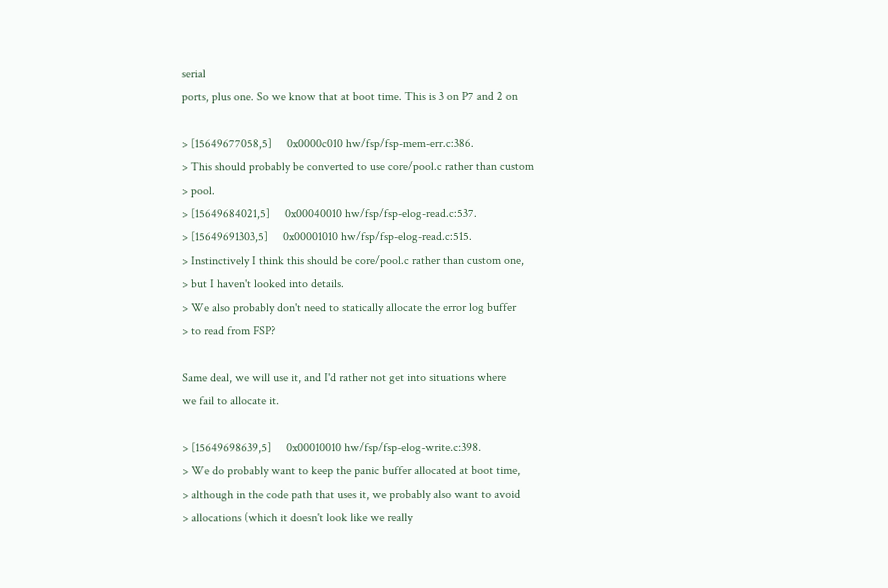serial
ports, plus one. So we know that at boot time. This is 3 on P7 and 2 on

> [15649677058,5]     0x0000c010 hw/fsp/fsp-mem-err.c:386.
> This should probably be converted to use core/pool.c rather than custom
> pool.
> [15649684021,5]     0x00040010 hw/fsp/fsp-elog-read.c:537.
> [15649691303,5]     0x00001010 hw/fsp/fsp-elog-read.c:515.
> Instinctively I think this should be core/pool.c rather than custom one,
> but I haven't looked into details.
> We also probably don't need to statically allocate the error log buffer
> to read from FSP?

Same deal, we will use it, and I'd rather not get into situations where
we fail to allocate it.

> [15649698639,5]     0x00010010 hw/fsp/fsp-elog-write.c:398.
> We do probably want to keep the panic buffer allocated at boot time,
> although in the code path that uses it, we probably also want to avoid
> allocations (which it doesn't look like we really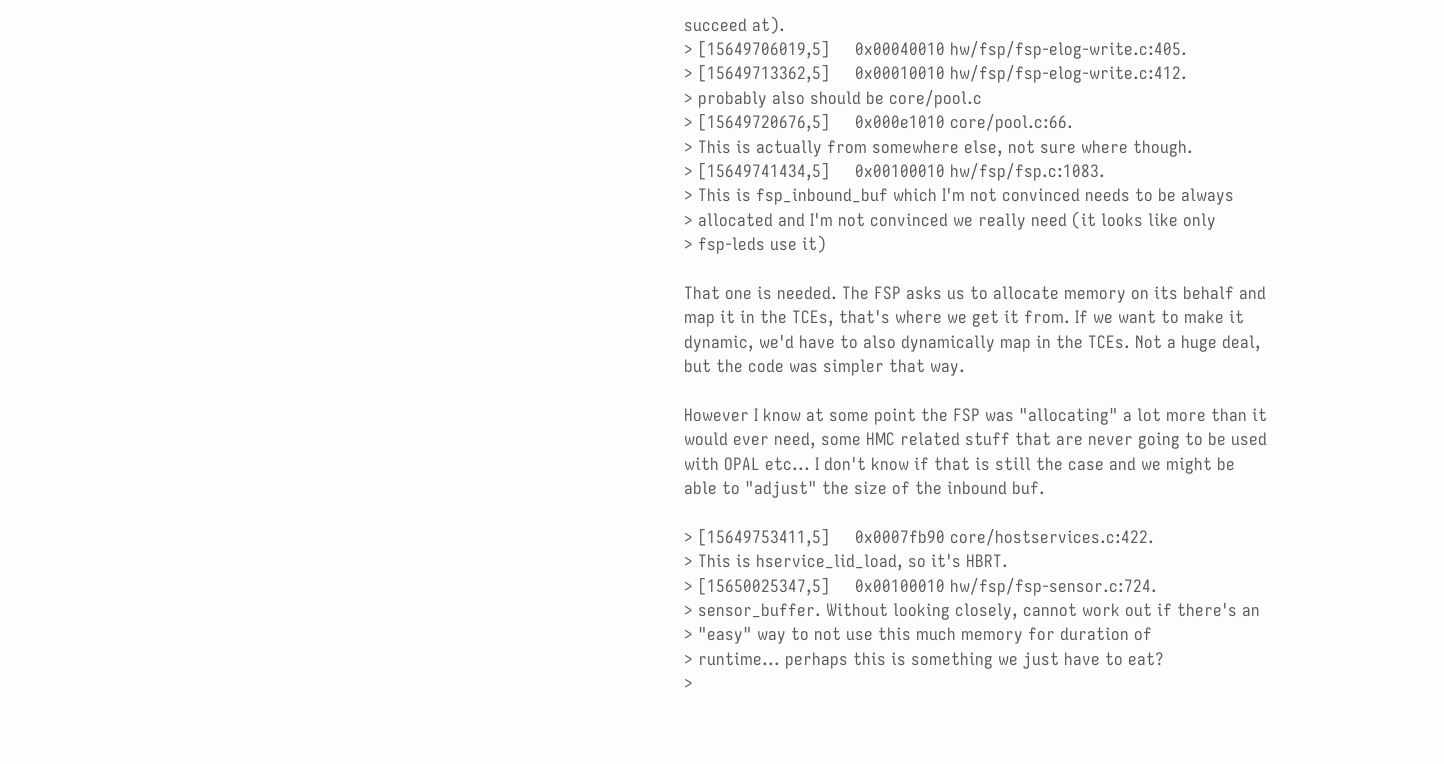succeed at).
> [15649706019,5]     0x00040010 hw/fsp/fsp-elog-write.c:405.
> [15649713362,5]     0x00010010 hw/fsp/fsp-elog-write.c:412.
> probably also should be core/pool.c
> [15649720676,5]     0x000e1010 core/pool.c:66.
> This is actually from somewhere else, not sure where though.
> [15649741434,5]     0x00100010 hw/fsp/fsp.c:1083.
> This is fsp_inbound_buf which I'm not convinced needs to be always
> allocated and I'm not convinced we really need (it looks like only
> fsp-leds use it)

That one is needed. The FSP asks us to allocate memory on its behalf and
map it in the TCEs, that's where we get it from. If we want to make it
dynamic, we'd have to also dynamically map in the TCEs. Not a huge deal,
but the code was simpler that way.

However I know at some point the FSP was "allocating" a lot more than it
would ever need, some HMC related stuff that are never going to be used
with OPAL etc... I don't know if that is still the case and we might be
able to "adjust" the size of the inbound buf.

> [15649753411,5]     0x0007fb90 core/hostservices.c:422.
> This is hservice_lid_load, so it's HBRT.
> [15650025347,5]     0x00100010 hw/fsp/fsp-sensor.c:724.
> sensor_buffer. Without looking closely, cannot work out if there's an
> "easy" way to not use this much memory for duration of
> runtime... perhaps this is something we just have to eat?
>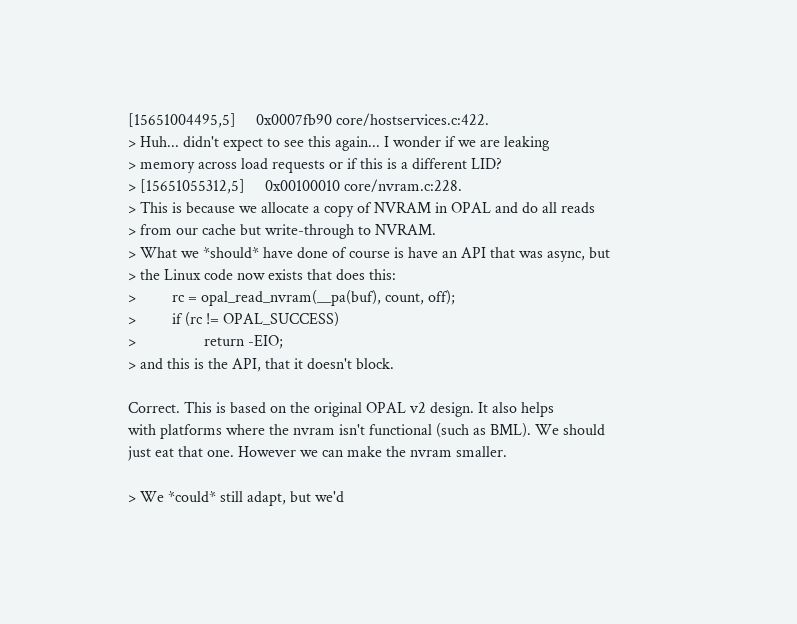[15651004495,5]     0x0007fb90 core/hostservices.c:422.
> Huh... didn't expect to see this again... I wonder if we are leaking
> memory across load requests or if this is a different LID?
> [15651055312,5]     0x00100010 core/nvram.c:228.
> This is because we allocate a copy of NVRAM in OPAL and do all reads
> from our cache but write-through to NVRAM.
> What we *should* have done of course is have an API that was async, but
> the Linux code now exists that does this:
>         rc = opal_read_nvram(__pa(buf), count, off);
>         if (rc != OPAL_SUCCESS)
>                 return -EIO;
> and this is the API, that it doesn't block.

Correct. This is based on the original OPAL v2 design. It also helps
with platforms where the nvram isn't functional (such as BML). We should
just eat that one. However we can make the nvram smaller.

> We *could* still adapt, but we'd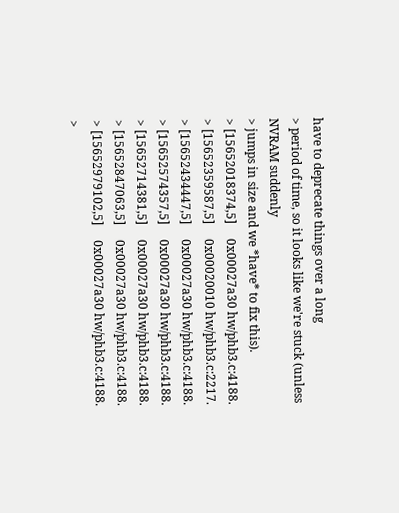have to deprecate things over a long
> period of time, so it looks like we're stuck (unless NVRAM suddenly
> jumps in size and we *have* to fix this).
> [15652018374,5]     0x00027a30 hw/phb3.c:4188.
> [15652359587,5]     0x00020010 hw/phb3.c:2217.
> [15652434447,5]     0x00027a30 hw/phb3.c:4188.
> [15652574357,5]     0x00027a30 hw/phb3.c:4188.
> [15652714381,5]     0x00027a30 hw/phb3.c:4188.
> [15652847063,5]     0x00027a30 hw/phb3.c:4188.
> [15652979102,5]     0x00027a30 hw/phb3.c:4188.
>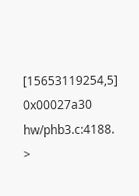[15653119254,5]     0x00027a30 hw/phb3.c:4188.
>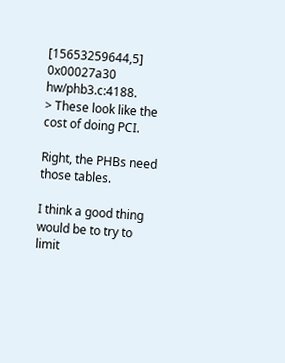[15653259644,5]     0x00027a30 hw/phb3.c:4188.
> These look like the cost of doing PCI.

Right, the PHBs need those tables.

I think a good thing would be to try to limit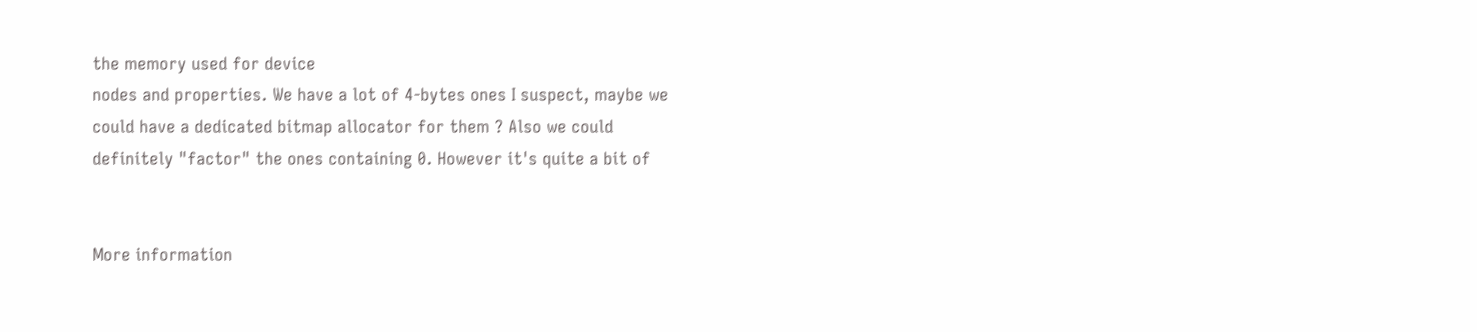the memory used for device
nodes and properties. We have a lot of 4-bytes ones I suspect, maybe we
could have a dedicated bitmap allocator for them ? Also we could
definitely "factor" the ones containing 0. However it's quite a bit of


More information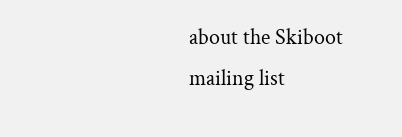about the Skiboot mailing list